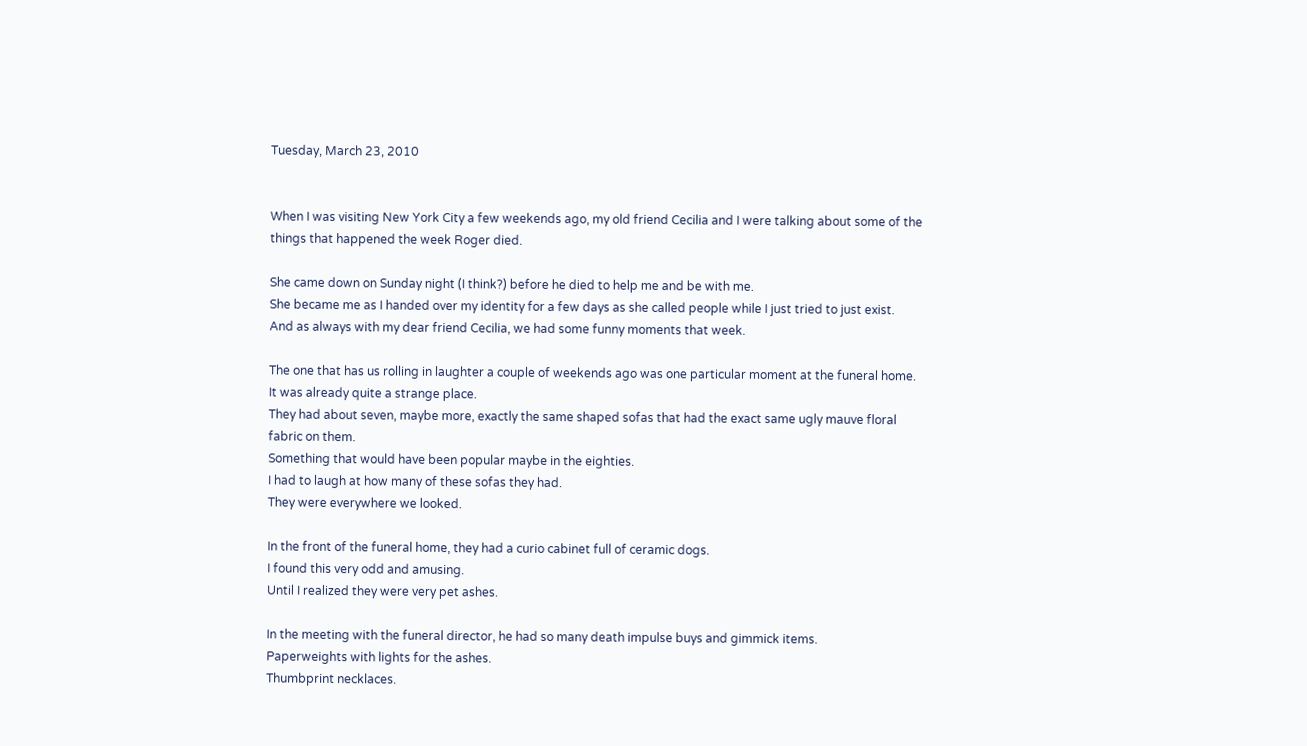Tuesday, March 23, 2010


When I was visiting New York City a few weekends ago, my old friend Cecilia and I were talking about some of the things that happened the week Roger died.

She came down on Sunday night (I think?) before he died to help me and be with me.
She became me as I handed over my identity for a few days as she called people while I just tried to just exist.
And as always with my dear friend Cecilia, we had some funny moments that week.

The one that has us rolling in laughter a couple of weekends ago was one particular moment at the funeral home.
It was already quite a strange place.
They had about seven, maybe more, exactly the same shaped sofas that had the exact same ugly mauve floral fabric on them.
Something that would have been popular maybe in the eighties.
I had to laugh at how many of these sofas they had.
They were everywhere we looked.

In the front of the funeral home, they had a curio cabinet full of ceramic dogs.
I found this very odd and amusing.
Until I realized they were very pet ashes.

In the meeting with the funeral director, he had so many death impulse buys and gimmick items.
Paperweights with lights for the ashes.
Thumbprint necklaces.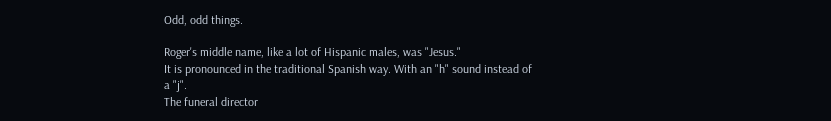Odd, odd things.

Roger's middle name, like a lot of Hispanic males, was "Jesus."
It is pronounced in the traditional Spanish way. With an "h" sound instead of a "j".
The funeral director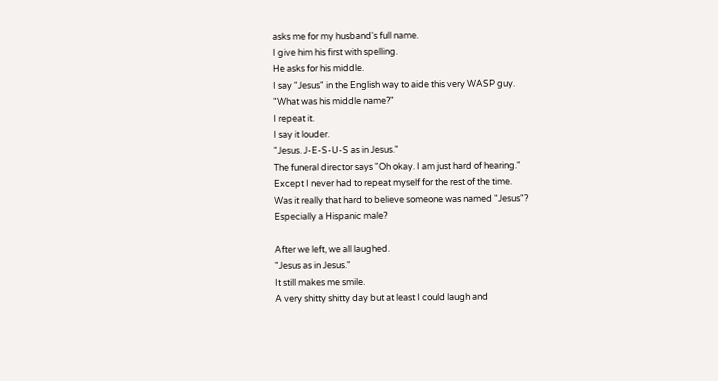asks me for my husband's full name.
I give him his first with spelling.
He asks for his middle.
I say "Jesus" in the English way to aide this very WASP guy.
"What was his middle name?"
I repeat it.
I say it louder.
"Jesus. J-E-S-U-S as in Jesus."
The funeral director says "Oh okay. I am just hard of hearing."
Except I never had to repeat myself for the rest of the time.
Was it really that hard to believe someone was named "Jesus"?
Especially a Hispanic male?

After we left, we all laughed.
"Jesus as in Jesus."
It still makes me smile.
A very shitty shitty day but at least I could laugh and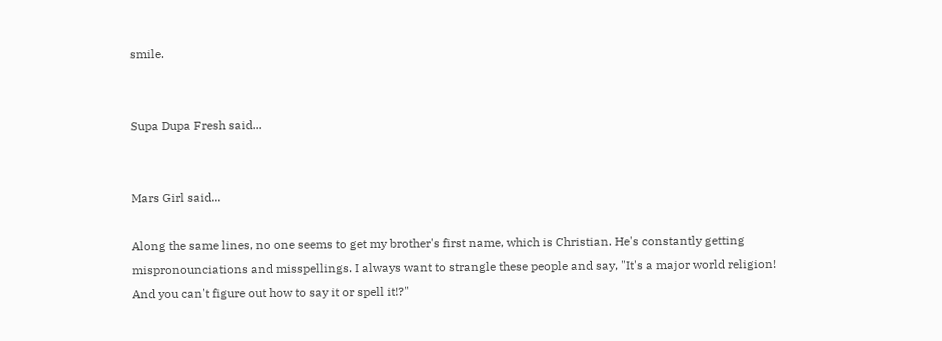smile.


Supa Dupa Fresh said...


Mars Girl said...

Along the same lines, no one seems to get my brother's first name, which is Christian. He's constantly getting mispronounciations and misspellings. I always want to strangle these people and say, "It's a major world religion! And you can't figure out how to say it or spell it!?"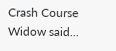Crash Course Widow said...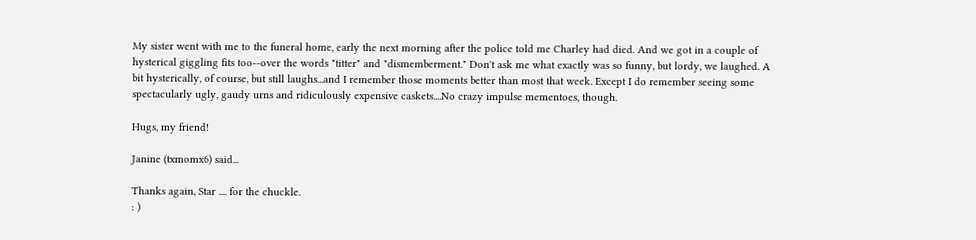My sister went with me to the funeral home, early the next morning after the police told me Charley had died. And we got in a couple of hysterical giggling fits too--over the words "titter" and "dismemberment." Don't ask me what exactly was so funny, but lordy, we laughed. A bit hysterically, of course, but still laughs...and I remember those moments better than most that week. Except I do remember seeing some spectacularly ugly, gaudy urns and ridiculously expensive caskets....No crazy impulse mementoes, though.

Hugs, my friend!

Janine (txmomx6) said...

Thanks again, Star .... for the chuckle.
: )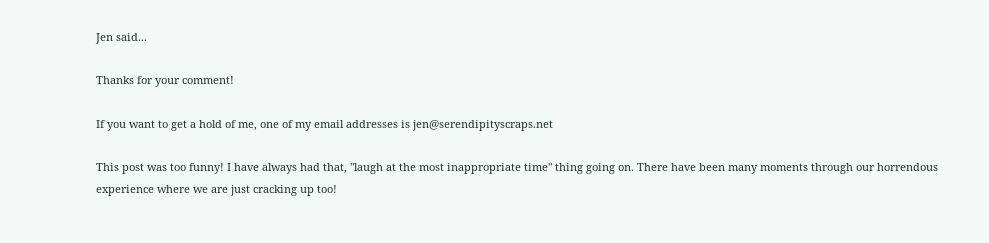Jen said...

Thanks for your comment!

If you want to get a hold of me, one of my email addresses is jen@serendipityscraps.net

This post was too funny! I have always had that, "laugh at the most inappropriate time" thing going on. There have been many moments through our horrendous experience where we are just cracking up too!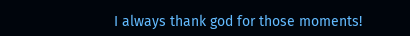I always thank god for those moments!